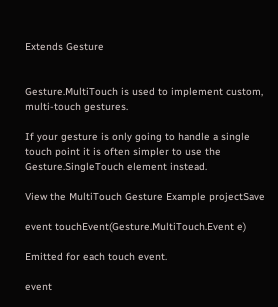Extends Gesture


Gesture.MultiTouch is used to implement custom, multi-touch gestures.

If your gesture is only going to handle a single touch point it is often simpler to use the Gesture.SingleTouch element instead.

View the MultiTouch Gesture Example projectSave

event touchEvent(Gesture.MultiTouch.Event e)

Emitted for each touch event.

event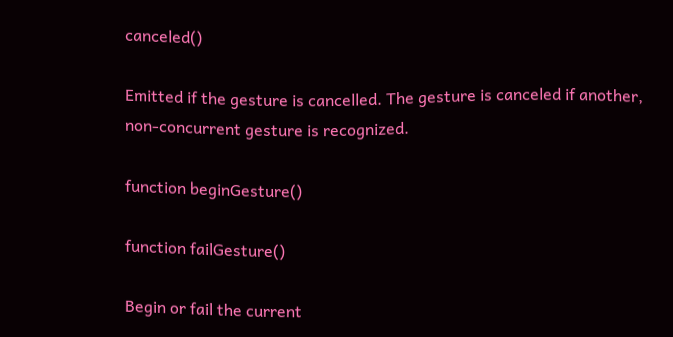canceled()

Emitted if the gesture is cancelled. The gesture is canceled if another, non-concurrent gesture is recognized.

function beginGesture()

function failGesture()

Begin or fail the current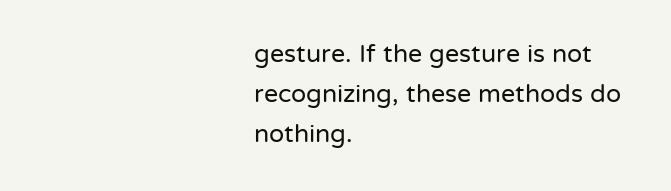gesture. If the gesture is not recognizing, these methods do nothing.